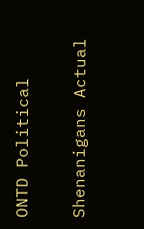ONTD Political

Shenanigans Actual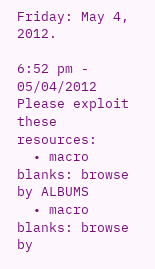Friday: May 4, 2012.

6:52 pm - 05/04/2012
Please exploit these resources:
  • macro blanks: browse by ALBUMS
  • macro blanks: browse by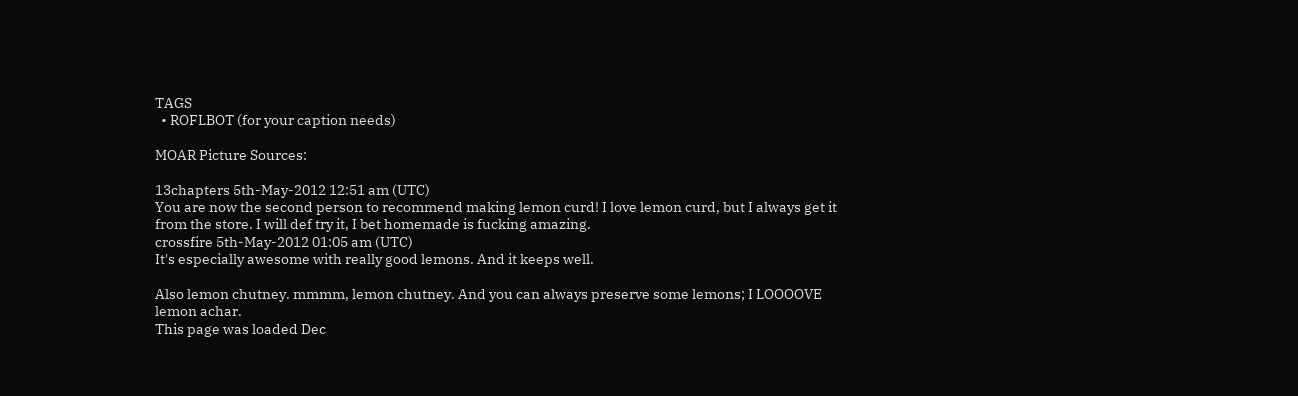TAGS
  • ROFLBOT (for your caption needs)

MOAR Picture Sources:

13chapters 5th-May-2012 12:51 am (UTC)
You are now the second person to recommend making lemon curd! I love lemon curd, but I always get it from the store. I will def try it, I bet homemade is fucking amazing.
crossfire 5th-May-2012 01:05 am (UTC)
It's especially awesome with really good lemons. And it keeps well.

Also lemon chutney. mmmm, lemon chutney. And you can always preserve some lemons; I LOOOOVE lemon achar.
This page was loaded Dec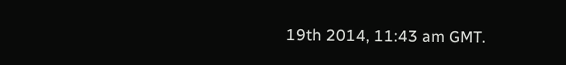19th 2014, 11:43 am GMT.